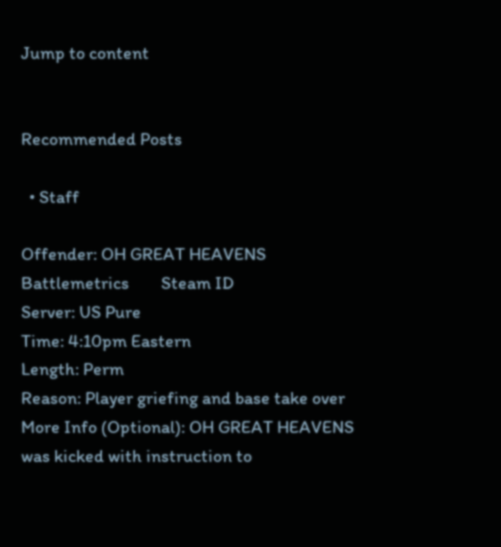Jump to content


Recommended Posts

  • Staff

Offender: OH GREAT HEAVENS        Battlemetrics        Steam ID
Server: US Pure
Time: 4:10pm Eastern
Length: Perm
Reason: Player griefing and base take over
More Info (Optional): OH GREAT HEAVENS was kicked with instruction to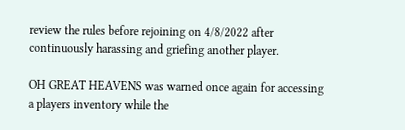review the rules before rejoining on 4/8/2022 after continuously harassing and griefing another player.

OH GREAT HEAVENS was warned once again for accessing a players inventory while the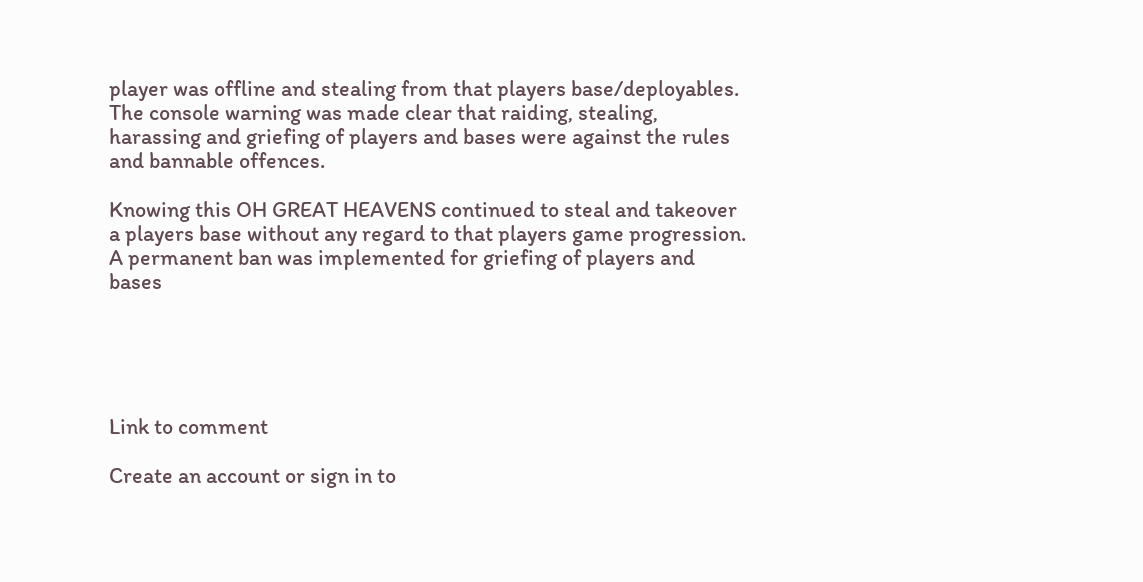player was offline and stealing from that players base/deployables. The console warning was made clear that raiding, stealing, harassing and griefing of players and bases were against the rules and bannable offences.

Knowing this OH GREAT HEAVENS continued to steal and takeover a players base without any regard to that players game progression. A permanent ban was implemented for griefing of players and bases





Link to comment

Create an account or sign in to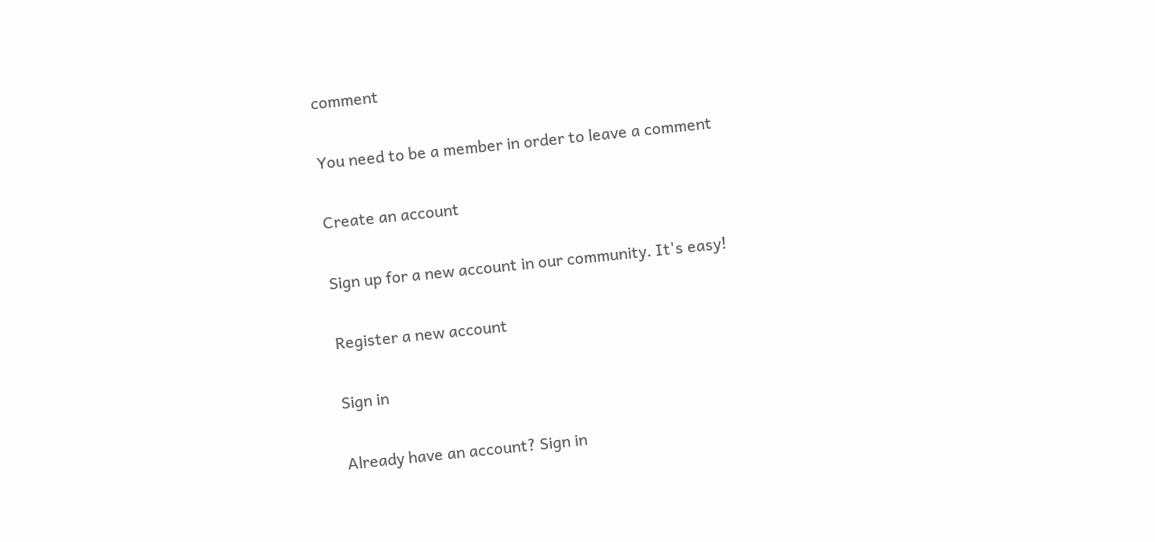comment

You need to be a member in order to leave a comment

Create an account

Sign up for a new account in our community. It's easy!

Register a new account

Sign in

Already have an account? Sign in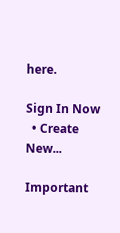here.

Sign In Now
  • Create New...

Important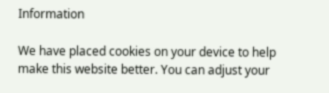Information

We have placed cookies on your device to help make this website better. You can adjust your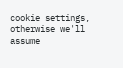cookie settings, otherwise we'll assume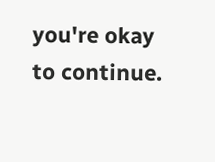you're okay to continue.